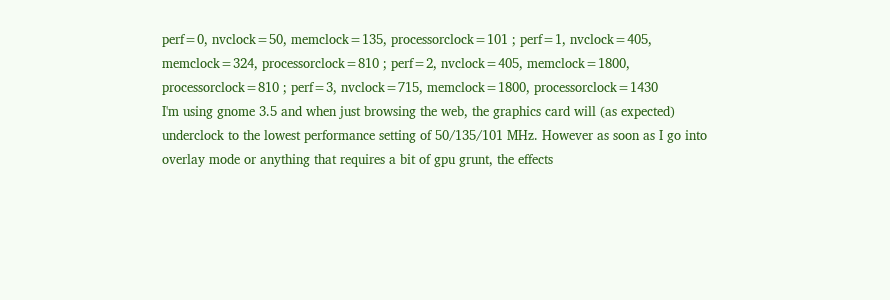perf=0, nvclock=50, memclock=135, processorclock=101 ; perf=1, nvclock=405,
memclock=324, processorclock=810 ; perf=2, nvclock=405, memclock=1800,
processorclock=810 ; perf=3, nvclock=715, memclock=1800, processorclock=1430
I'm using gnome 3.5 and when just browsing the web, the graphics card will (as expected) underclock to the lowest performance setting of 50/135/101 MHz. However as soon as I go into overlay mode or anything that requires a bit of gpu grunt, the effects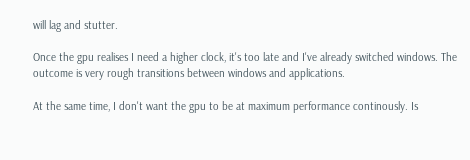will lag and stutter.

Once the gpu realises I need a higher clock, it's too late and I've already switched windows. The outcome is very rough transitions between windows and applications.

At the same time, I don't want the gpu to be at maximum performance continously. Is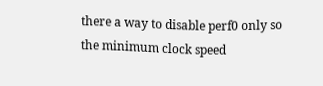there a way to disable perf0 only so the minimum clock speed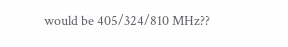would be 405/324/810 MHz??